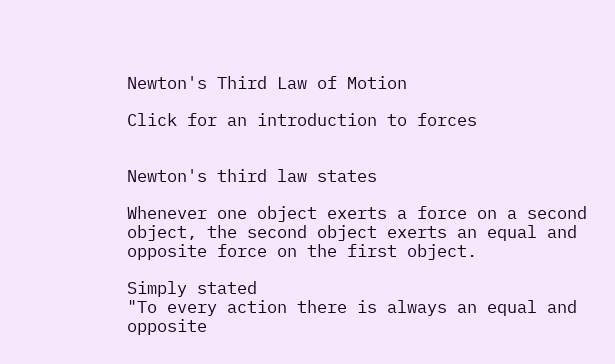Newton's Third Law of Motion

Click for an introduction to forces


Newton's third law states

Whenever one object exerts a force on a second object, the second object exerts an equal and opposite force on the first object.

Simply stated
"To every action there is always an equal and opposite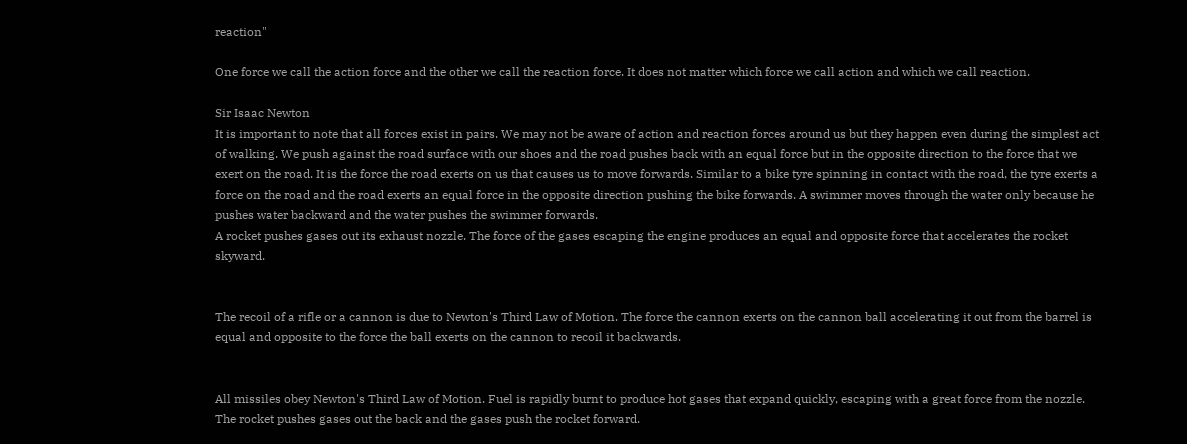reaction"

One force we call the action force and the other we call the reaction force. It does not matter which force we call action and which we call reaction.

Sir Isaac Newton
It is important to note that all forces exist in pairs. We may not be aware of action and reaction forces around us but they happen even during the simplest act of walking. We push against the road surface with our shoes and the road pushes back with an equal force but in the opposite direction to the force that we exert on the road. It is the force the road exerts on us that causes us to move forwards. Similar to a bike tyre spinning in contact with the road, the tyre exerts a force on the road and the road exerts an equal force in the opposite direction pushing the bike forwards. A swimmer moves through the water only because he pushes water backward and the water pushes the swimmer forwards.
A rocket pushes gases out its exhaust nozzle. The force of the gases escaping the engine produces an equal and opposite force that accelerates the rocket skyward.


The recoil of a rifle or a cannon is due to Newton's Third Law of Motion. The force the cannon exerts on the cannon ball accelerating it out from the barrel is equal and opposite to the force the ball exerts on the cannon to recoil it backwards.


All missiles obey Newton's Third Law of Motion. Fuel is rapidly burnt to produce hot gases that expand quickly, escaping with a great force from the nozzle. The rocket pushes gases out the back and the gases push the rocket forward.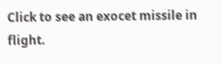Click to see an exocet missile in flight.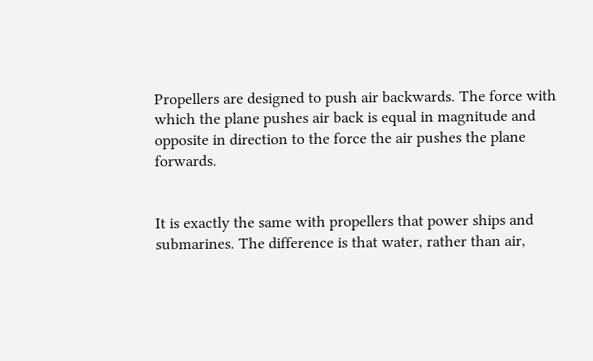Propellers are designed to push air backwards. The force with which the plane pushes air back is equal in magnitude and opposite in direction to the force the air pushes the plane forwards.


It is exactly the same with propellers that power ships and submarines. The difference is that water, rather than air,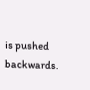is pushed backwards.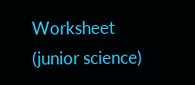Worksheet (junior science)